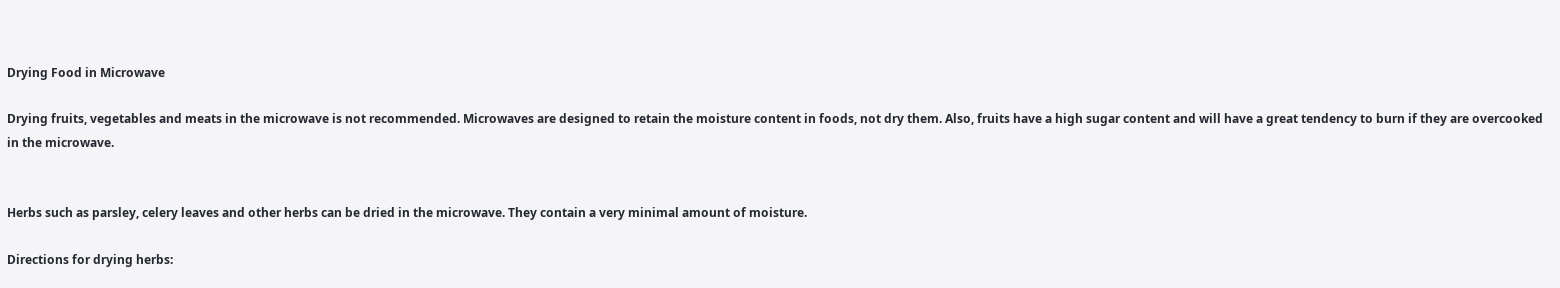Drying Food in Microwave

Drying fruits, vegetables and meats in the microwave is not recommended. Microwaves are designed to retain the moisture content in foods, not dry them. Also, fruits have a high sugar content and will have a great tendency to burn if they are overcooked in the microwave.


Herbs such as parsley, celery leaves and other herbs can be dried in the microwave. They contain a very minimal amount of moisture.

Directions for drying herbs: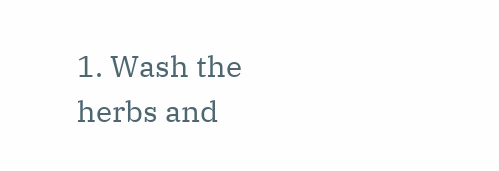1. Wash the herbs and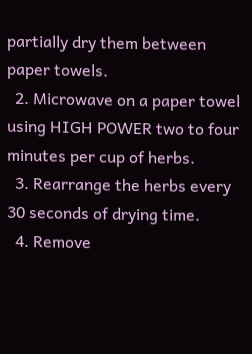partially dry them between paper towels.
  2. Microwave on a paper towel using HIGH POWER two to four minutes per cup of herbs.
  3. Rearrange the herbs every 30 seconds of drying time.
  4. Remove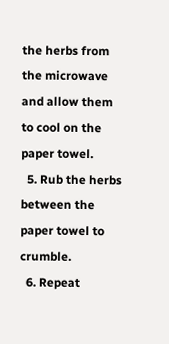the herbs from the microwave and allow them to cool on the paper towel.
  5. Rub the herbs between the paper towel to crumble.
  6. Repeat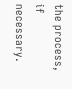the process, if necessary.